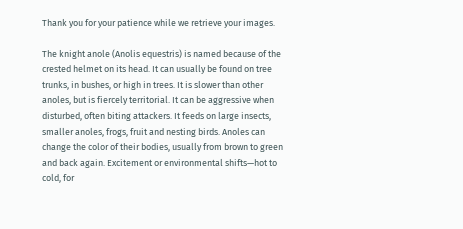Thank you for your patience while we retrieve your images.

The knight anole (Anolis equestris) is named because of the crested helmet on its head. It can usually be found on tree trunks, in bushes, or high in trees. It is slower than other anoles, but is fiercely territorial. It can be aggressive when disturbed, often biting attackers. It feeds on large insects, smaller anoles, frogs, fruit and nesting birds. Anoles can change the color of their bodies, usually from brown to green and back again. Excitement or environmental shifts—hot to cold, for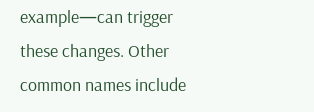example—can trigger these changes. Other common names include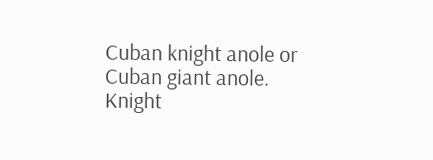Cuban knight anole or Cuban giant anole.
Knight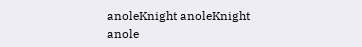anoleKnight anoleKnight anole